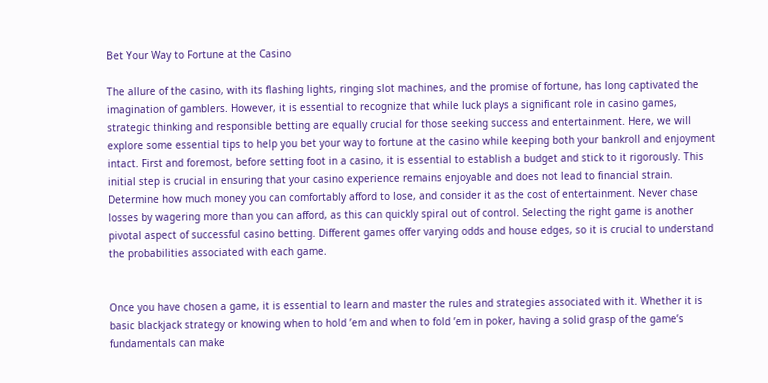Bet Your Way to Fortune at the Casino

The allure of the casino, with its flashing lights, ringing slot machines, and the promise of fortune, has long captivated the imagination of gamblers. However, it is essential to recognize that while luck plays a significant role in casino games, strategic thinking and responsible betting are equally crucial for those seeking success and entertainment. Here, we will explore some essential tips to help you bet your way to fortune at the casino while keeping both your bankroll and enjoyment intact. First and foremost, before setting foot in a casino, it is essential to establish a budget and stick to it rigorously. This initial step is crucial in ensuring that your casino experience remains enjoyable and does not lead to financial strain. Determine how much money you can comfortably afford to lose, and consider it as the cost of entertainment. Never chase losses by wagering more than you can afford, as this can quickly spiral out of control. Selecting the right game is another pivotal aspect of successful casino betting. Different games offer varying odds and house edges, so it is crucial to understand the probabilities associated with each game.


Once you have chosen a game, it is essential to learn and master the rules and strategies associated with it. Whether it is basic blackjack strategy or knowing when to hold ’em and when to fold ’em in poker, having a solid grasp of the game’s fundamentals can make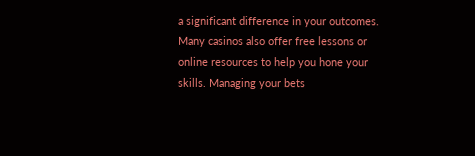a significant difference in your outcomes. Many casinos also offer free lessons or online resources to help you hone your skills. Managing your bets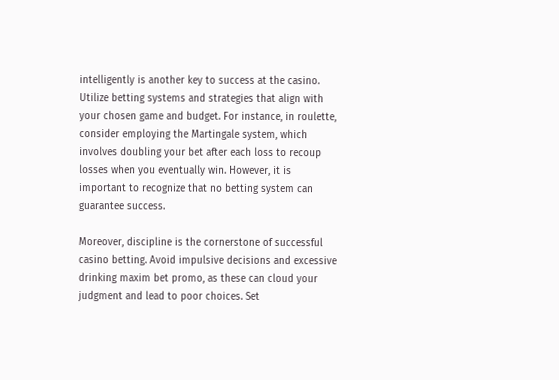intelligently is another key to success at the casino. Utilize betting systems and strategies that align with your chosen game and budget. For instance, in roulette, consider employing the Martingale system, which involves doubling your bet after each loss to recoup losses when you eventually win. However, it is important to recognize that no betting system can guarantee success.

Moreover, discipline is the cornerstone of successful casino betting. Avoid impulsive decisions and excessive drinking maxim bet promo, as these can cloud your judgment and lead to poor choices. Set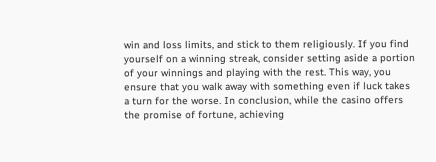win and loss limits, and stick to them religiously. If you find yourself on a winning streak, consider setting aside a portion of your winnings and playing with the rest. This way, you ensure that you walk away with something even if luck takes a turn for the worse. In conclusion, while the casino offers the promise of fortune, achieving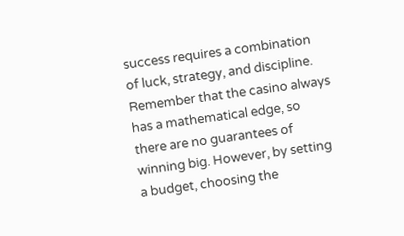success requires a combination of luck, strategy, and discipline. Remember that the casino always has a mathematical edge, so there are no guarantees of winning big. However, by setting a budget, choosing the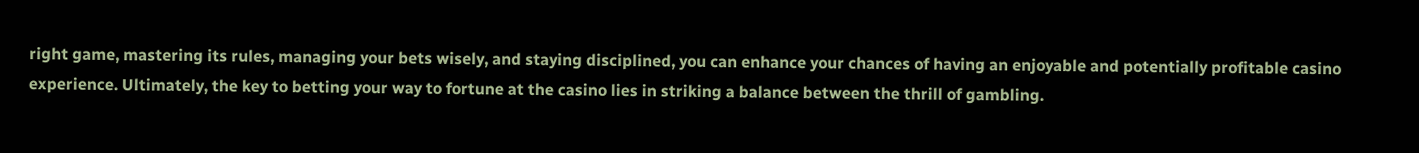right game, mastering its rules, managing your bets wisely, and staying disciplined, you can enhance your chances of having an enjoyable and potentially profitable casino experience. Ultimately, the key to betting your way to fortune at the casino lies in striking a balance between the thrill of gambling.